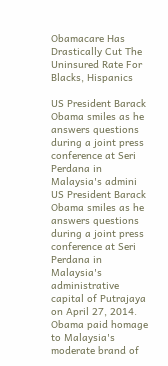Obamacare Has Drastically Cut The Uninsured Rate For Blacks, Hispanics

US President Barack Obama smiles as he answers questions during a joint press conference at Seri Perdana in Malaysia's admini
US President Barack Obama smiles as he answers questions during a joint press conference at Seri Perdana in Malaysia's administrative capital of Putrajaya on April 27, 2014. Obama paid homage to Malaysia's moderate brand of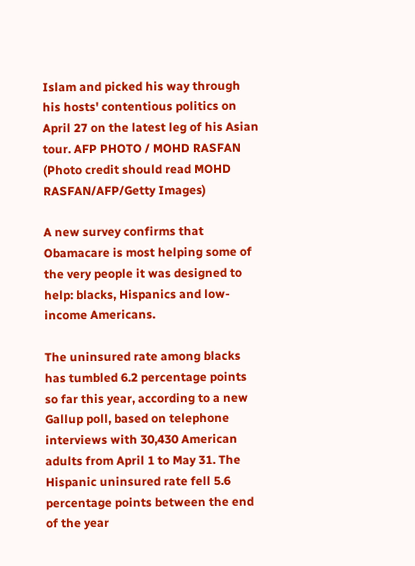Islam and picked his way through his hosts' contentious politics on April 27 on the latest leg of his Asian tour. AFP PHOTO / MOHD RASFAN (Photo credit should read MOHD RASFAN/AFP/Getty Images)

A new survey confirms that Obamacare is most helping some of the very people it was designed to help: blacks, Hispanics and low-income Americans.

The uninsured rate among blacks has tumbled 6.2 percentage points so far this year, according to a new Gallup poll, based on telephone interviews with 30,430 American adults from April 1 to May 31. The Hispanic uninsured rate fell 5.6 percentage points between the end of the year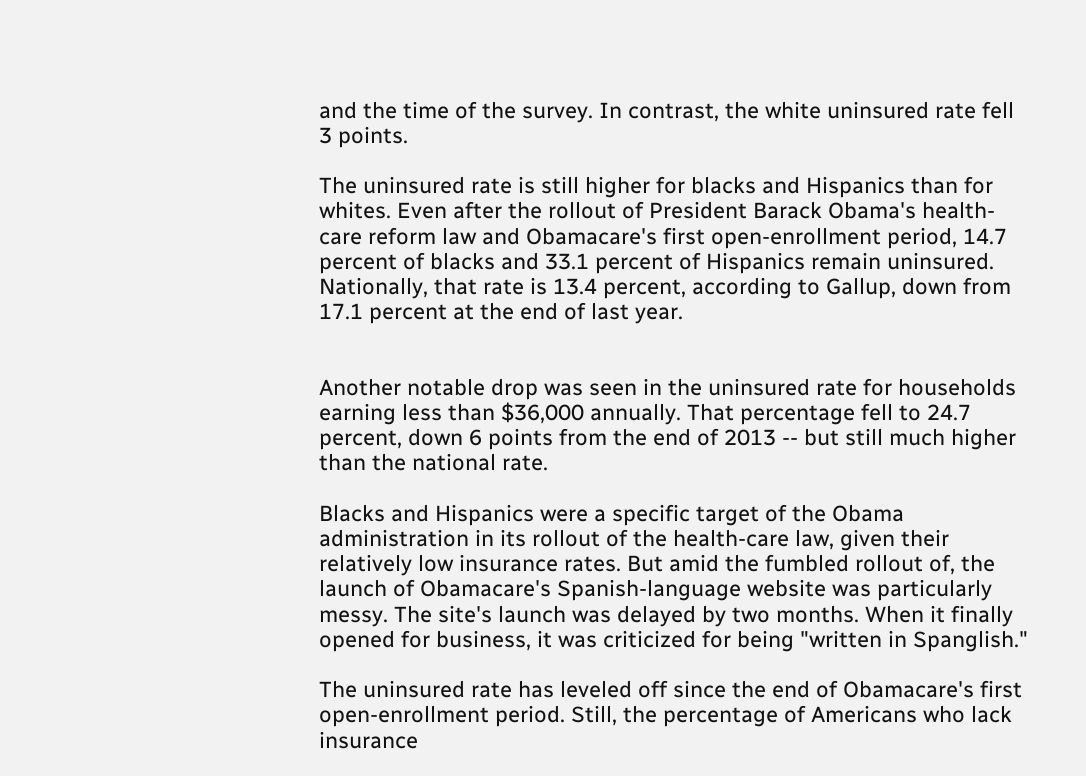and the time of the survey. In contrast, the white uninsured rate fell 3 points.

The uninsured rate is still higher for blacks and Hispanics than for whites. Even after the rollout of President Barack Obama's health-care reform law and Obamacare's first open-enrollment period, 14.7 percent of blacks and 33.1 percent of Hispanics remain uninsured. Nationally, that rate is 13.4 percent, according to Gallup, down from 17.1 percent at the end of last year.


Another notable drop was seen in the uninsured rate for households earning less than $36,000 annually. That percentage fell to 24.7 percent, down 6 points from the end of 2013 -- but still much higher than the national rate.

Blacks and Hispanics were a specific target of the Obama administration in its rollout of the health-care law, given their relatively low insurance rates. But amid the fumbled rollout of, the launch of Obamacare's Spanish-language website was particularly messy. The site's launch was delayed by two months. When it finally opened for business, it was criticized for being "written in Spanglish."

The uninsured rate has leveled off since the end of Obamacare's first open-enrollment period. Still, the percentage of Americans who lack insurance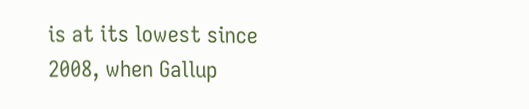is at its lowest since 2008, when Gallup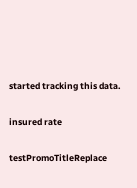started tracking this data.

insured rate

testPromoTitleReplace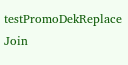testPromoDekReplace Join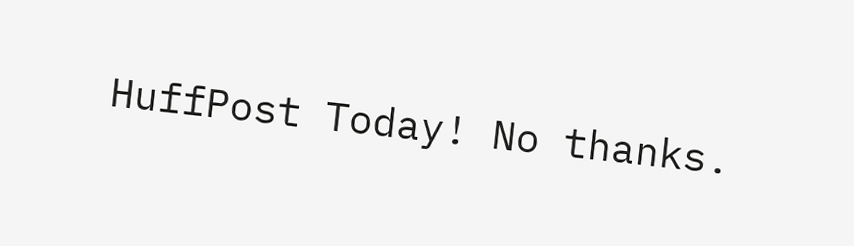HuffPost Today! No thanks.